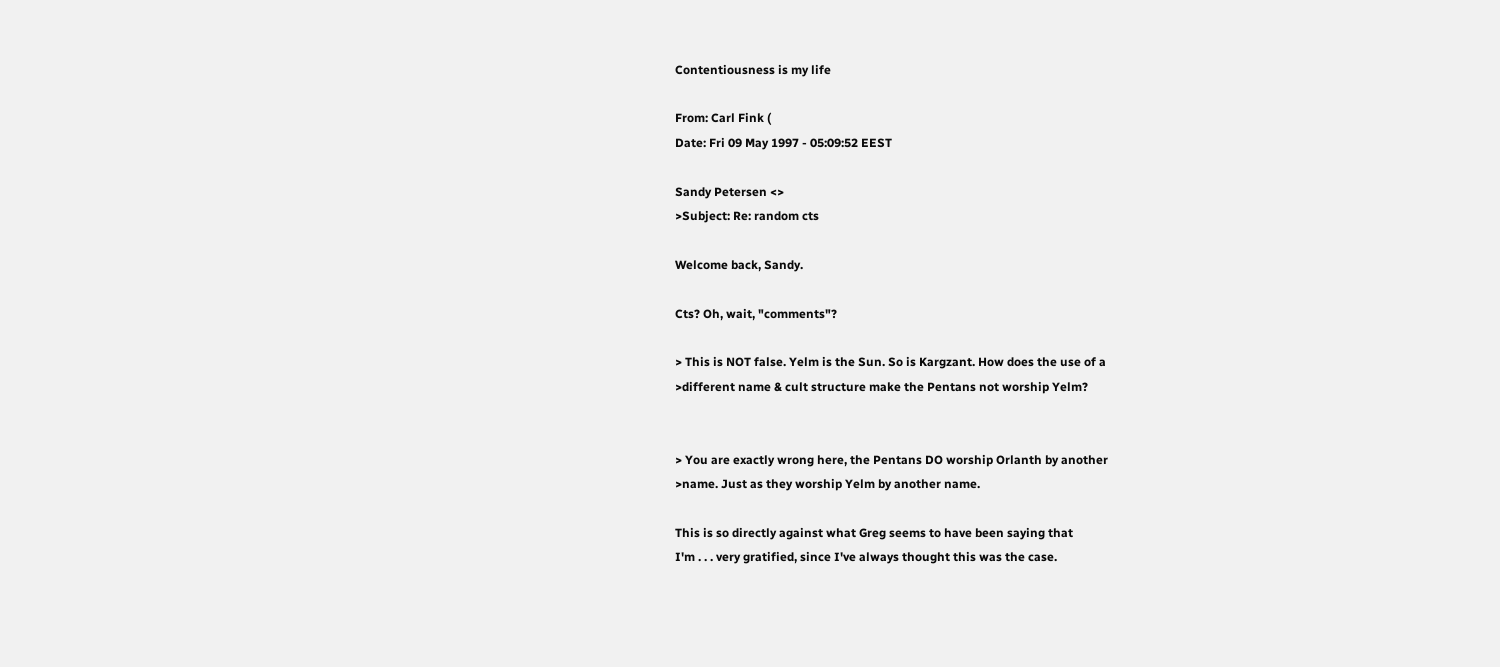Contentiousness is my life

From: Carl Fink (
Date: Fri 09 May 1997 - 05:09:52 EEST

Sandy Petersen <>
>Subject: Re: random cts

Welcome back, Sandy.

Cts? Oh, wait, "comments"?

> This is NOT false. Yelm is the Sun. So is Kargzant. How does the use of a
>different name & cult structure make the Pentans not worship Yelm?


> You are exactly wrong here, the Pentans DO worship Orlanth by another
>name. Just as they worship Yelm by another name.

This is so directly against what Greg seems to have been saying that
I'm . . . very gratified, since I've always thought this was the case.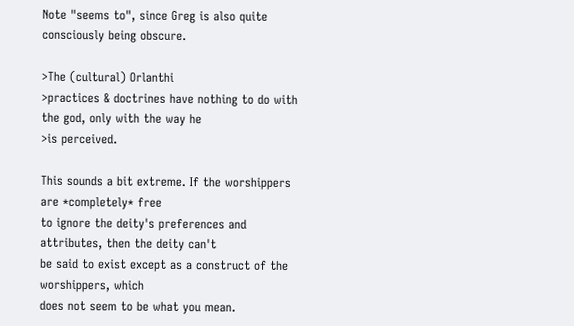Note "seems to", since Greg is also quite consciously being obscure.

>The (cultural) Orlanthi
>practices & doctrines have nothing to do with the god, only with the way he
>is perceived.

This sounds a bit extreme. If the worshippers are *completely* free
to ignore the deity's preferences and attributes, then the deity can't
be said to exist except as a construct of the worshippers, which
does not seem to be what you mean.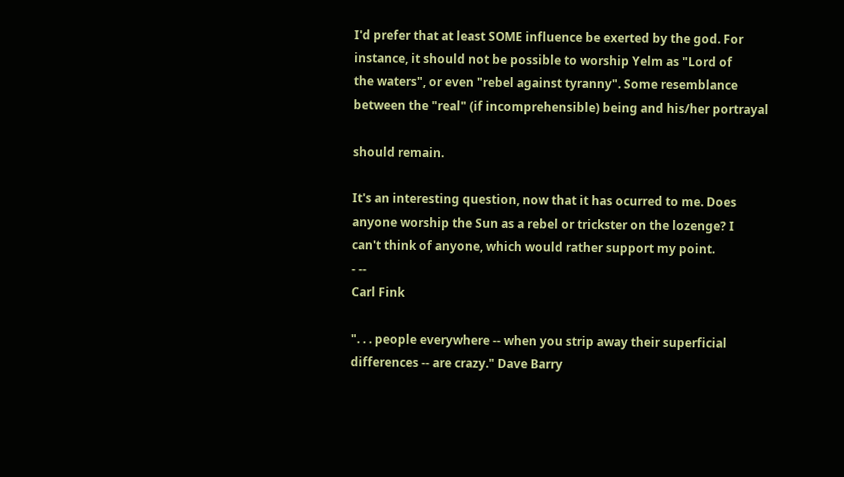I'd prefer that at least SOME influence be exerted by the god. For
instance, it should not be possible to worship Yelm as "Lord of
the waters", or even "rebel against tyranny". Some resemblance
between the "real" (if incomprehensible) being and his/her portrayal

should remain.

It's an interesting question, now that it has ocurred to me. Does
anyone worship the Sun as a rebel or trickster on the lozenge? I
can't think of anyone, which would rather support my point.
- --
Carl Fink

". . . people everywhere -- when you strip away their superficial
differences -- are crazy." Dave Barry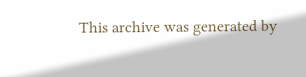This archive was generated by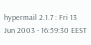hypermail 2.1.7 : Fri 13 Jun 2003 - 16:59:30 EEST